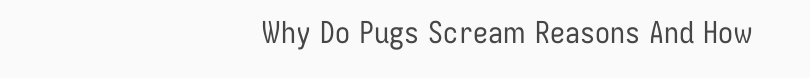Why Do Pugs Scream Reasons And How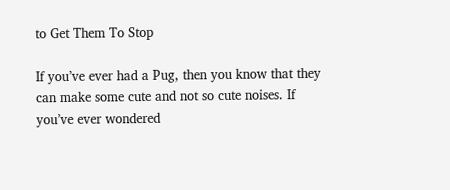to Get Them To Stop

If you’ve ever had a Pug, then you know that they can make some cute and not so cute noises. If you’ve ever wondered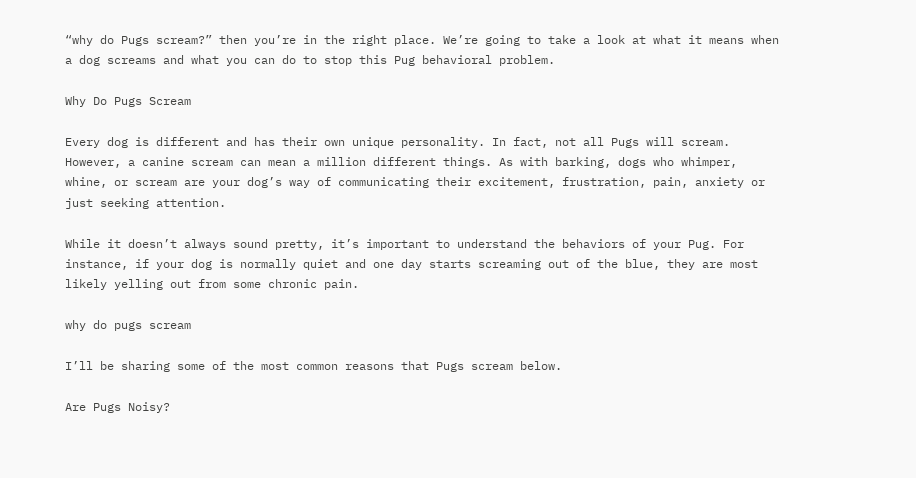“why do Pugs scream?” then you’re in the right place. We’re going to take a look at what it means when a dog screams and what you can do to stop this Pug behavioral problem.

Why Do Pugs Scream

Every dog is different and has their own unique personality. In fact, not all Pugs will scream. However, a canine scream can mean a million different things. As with barking, dogs who whimper, whine, or scream are your dog’s way of communicating their excitement, frustration, pain, anxiety or just seeking attention.

While it doesn’t always sound pretty, it’s important to understand the behaviors of your Pug. For instance, if your dog is normally quiet and one day starts screaming out of the blue, they are most likely yelling out from some chronic pain.

why do pugs scream

I’ll be sharing some of the most common reasons that Pugs scream below.

Are Pugs Noisy?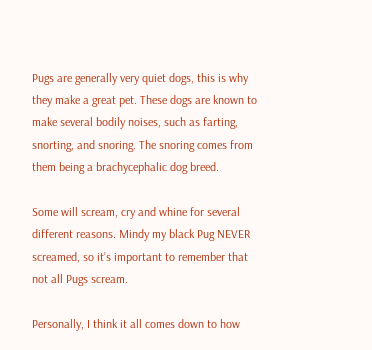Pugs are generally very quiet dogs, this is why they make a great pet. These dogs are known to make several bodily noises, such as farting, snorting, and snoring. The snoring comes from them being a brachycephalic dog breed.

Some will scream, cry and whine for several different reasons. Mindy my black Pug NEVER screamed, so it’s important to remember that not all Pugs scream.

Personally, I think it all comes down to how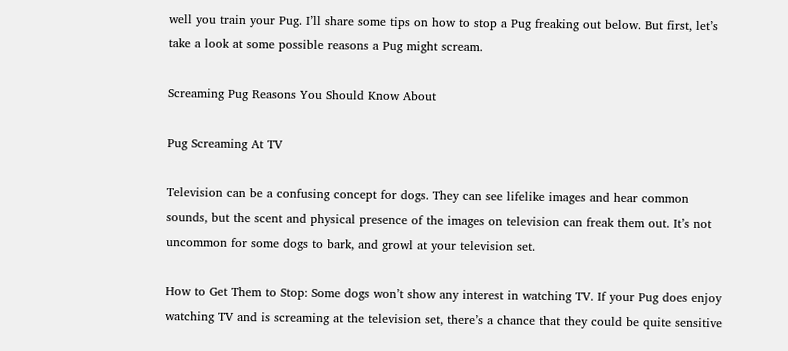well you train your Pug. I’ll share some tips on how to stop a Pug freaking out below. But first, let’s take a look at some possible reasons a Pug might scream.

Screaming Pug Reasons You Should Know About

Pug Screaming At TV

Television can be a confusing concept for dogs. They can see lifelike images and hear common sounds, but the scent and physical presence of the images on television can freak them out. It’s not uncommon for some dogs to bark, and growl at your television set.

How to Get Them to Stop: Some dogs won’t show any interest in watching TV. If your Pug does enjoy watching TV and is screaming at the television set, there’s a chance that they could be quite sensitive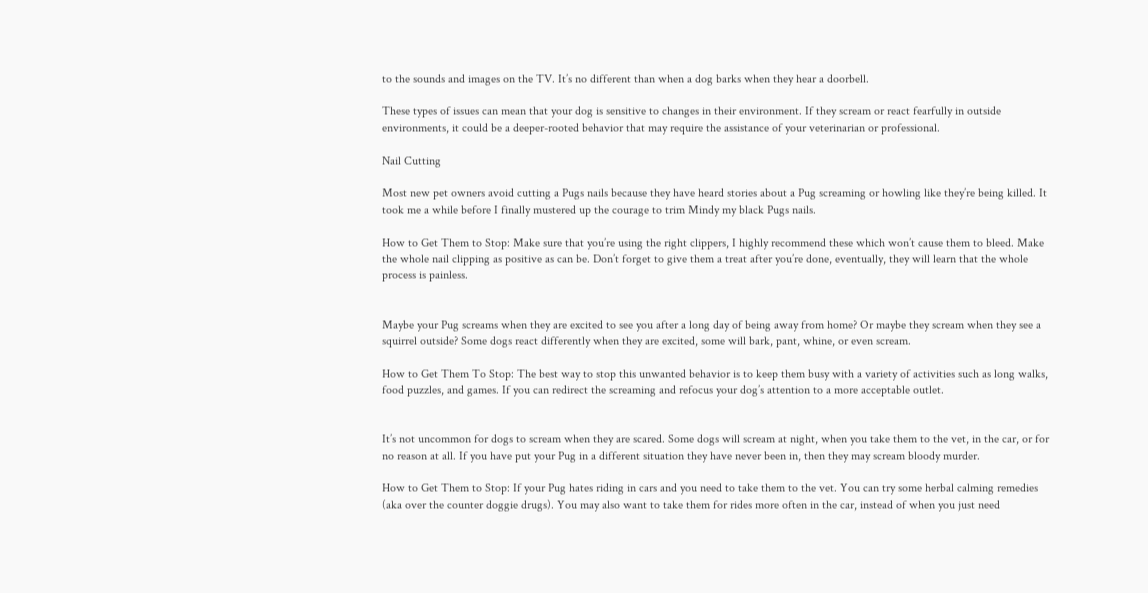to the sounds and images on the TV. It’s no different than when a dog barks when they hear a doorbell.

These types of issues can mean that your dog is sensitive to changes in their environment. If they scream or react fearfully in outside environments, it could be a deeper-rooted behavior that may require the assistance of your veterinarian or professional.

Nail Cutting

Most new pet owners avoid cutting a Pugs nails because they have heard stories about a Pug screaming or howling like they’re being killed. It took me a while before I finally mustered up the courage to trim Mindy my black Pugs nails.

How to Get Them to Stop: Make sure that you’re using the right clippers, I highly recommend these which won’t cause them to bleed. Make the whole nail clipping as positive as can be. Don’t forget to give them a treat after you’re done, eventually, they will learn that the whole process is painless.


Maybe your Pug screams when they are excited to see you after a long day of being away from home? Or maybe they scream when they see a squirrel outside? Some dogs react differently when they are excited, some will bark, pant, whine, or even scream.

How to Get Them To Stop: The best way to stop this unwanted behavior is to keep them busy with a variety of activities such as long walks, food puzzles, and games. If you can redirect the screaming and refocus your dog’s attention to a more acceptable outlet.


It’s not uncommon for dogs to scream when they are scared. Some dogs will scream at night, when you take them to the vet, in the car, or for no reason at all. If you have put your Pug in a different situation they have never been in, then they may scream bloody murder.

How to Get Them to Stop: If your Pug hates riding in cars and you need to take them to the vet. You can try some herbal calming remedies (aka over the counter doggie drugs). You may also want to take them for rides more often in the car, instead of when you just need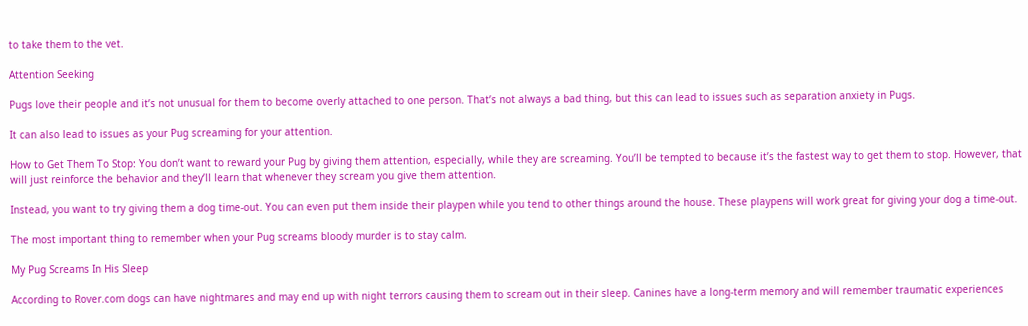to take them to the vet.

Attention Seeking

Pugs love their people and it’s not unusual for them to become overly attached to one person. That’s not always a bad thing, but this can lead to issues such as separation anxiety in Pugs.

It can also lead to issues as your Pug screaming for your attention.

How to Get Them To Stop: You don’t want to reward your Pug by giving them attention, especially, while they are screaming. You’ll be tempted to because it’s the fastest way to get them to stop. However, that will just reinforce the behavior and they’ll learn that whenever they scream you give them attention.

Instead, you want to try giving them a dog time-out. You can even put them inside their playpen while you tend to other things around the house. These playpens will work great for giving your dog a time-out.

The most important thing to remember when your Pug screams bloody murder is to stay calm.

My Pug Screams In His Sleep

According to Rover.com dogs can have nightmares and may end up with night terrors causing them to scream out in their sleep. Canines have a long-term memory and will remember traumatic experiences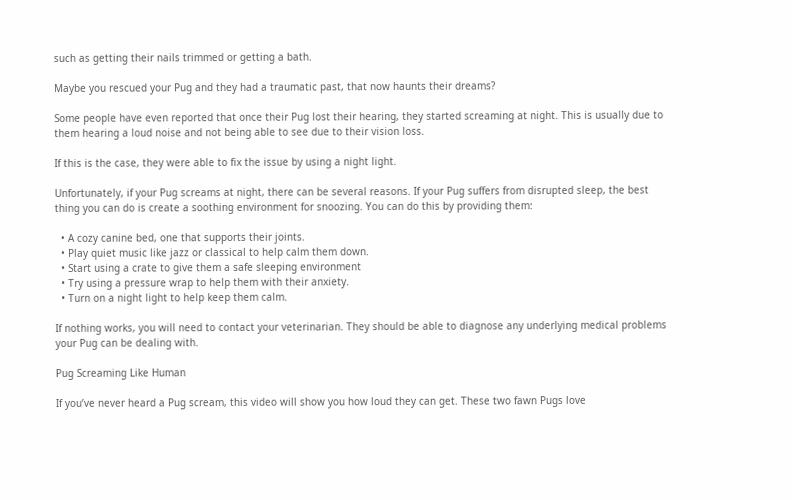such as getting their nails trimmed or getting a bath.

Maybe you rescued your Pug and they had a traumatic past, that now haunts their dreams?

Some people have even reported that once their Pug lost their hearing, they started screaming at night. This is usually due to them hearing a loud noise and not being able to see due to their vision loss.

If this is the case, they were able to fix the issue by using a night light.

Unfortunately, if your Pug screams at night, there can be several reasons. If your Pug suffers from disrupted sleep, the best thing you can do is create a soothing environment for snoozing. You can do this by providing them:

  • A cozy canine bed, one that supports their joints.
  • Play quiet music like jazz or classical to help calm them down.
  • Start using a crate to give them a safe sleeping environment
  • Try using a pressure wrap to help them with their anxiety.
  • Turn on a night light to help keep them calm.

If nothing works, you will need to contact your veterinarian. They should be able to diagnose any underlying medical problems your Pug can be dealing with.

Pug Screaming Like Human

If you’ve never heard a Pug scream, this video will show you how loud they can get. These two fawn Pugs love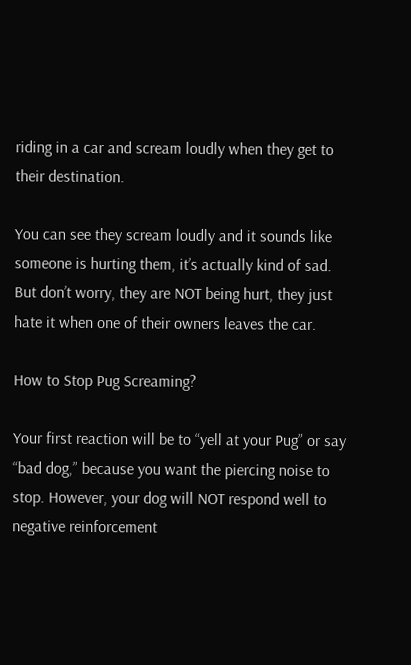riding in a car and scream loudly when they get to their destination.

You can see they scream loudly and it sounds like someone is hurting them, it’s actually kind of sad. But don’t worry, they are NOT being hurt, they just hate it when one of their owners leaves the car.

How to Stop Pug Screaming?

Your first reaction will be to “yell at your Pug” or say “bad dog,” because you want the piercing noise to stop. However, your dog will NOT respond well to negative reinforcement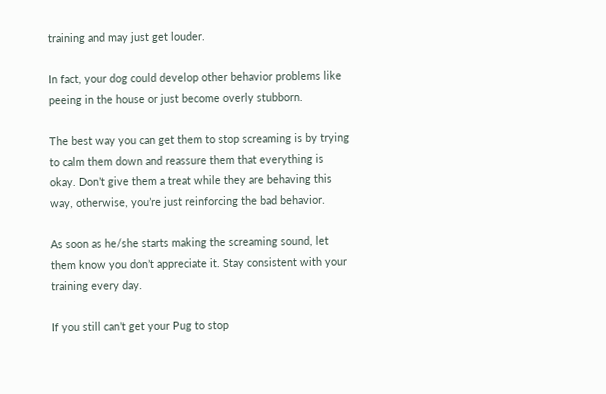training and may just get louder.

In fact, your dog could develop other behavior problems like peeing in the house or just become overly stubborn.

The best way you can get them to stop screaming is by trying to calm them down and reassure them that everything is okay. Don’t give them a treat while they are behaving this way, otherwise, you’re just reinforcing the bad behavior.

As soon as he/she starts making the screaming sound, let them know you don’t appreciate it. Stay consistent with your training every day.

If you still can’t get your Pug to stop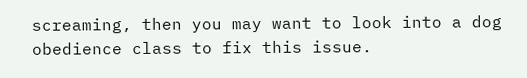screaming, then you may want to look into a dog obedience class to fix this issue.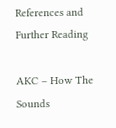References and Further Reading

AKC – How The Sounds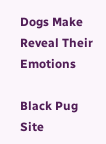Dogs Make Reveal Their Emotions

Black Pug Site